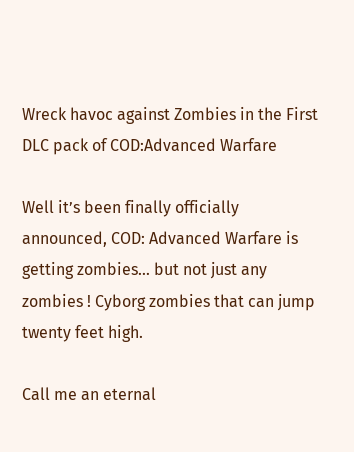Wreck havoc against Zombies in the First DLC pack of COD:Advanced Warfare

Well it’s been finally officially announced, COD: Advanced Warfare is getting zombies… but not just any zombies ! Cyborg zombies that can jump twenty feet high.

Call me an eternal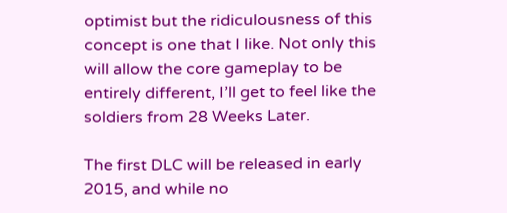optimist but the ridiculousness of this concept is one that I like. Not only this will allow the core gameplay to be entirely different, I’ll get to feel like the soldiers from 28 Weeks Later.

The first DLC will be released in early 2015, and while no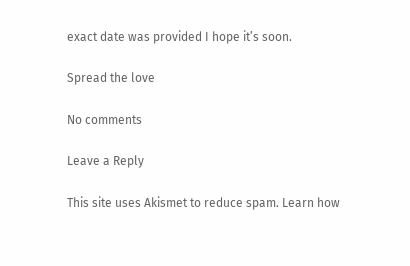exact date was provided I hope it’s soon.

Spread the love

No comments

Leave a Reply

This site uses Akismet to reduce spam. Learn how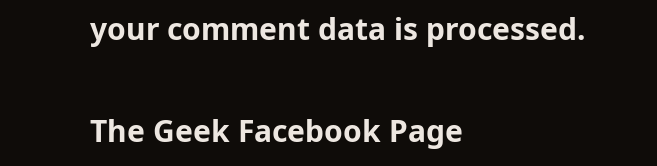your comment data is processed.

The Geek Facebook Page